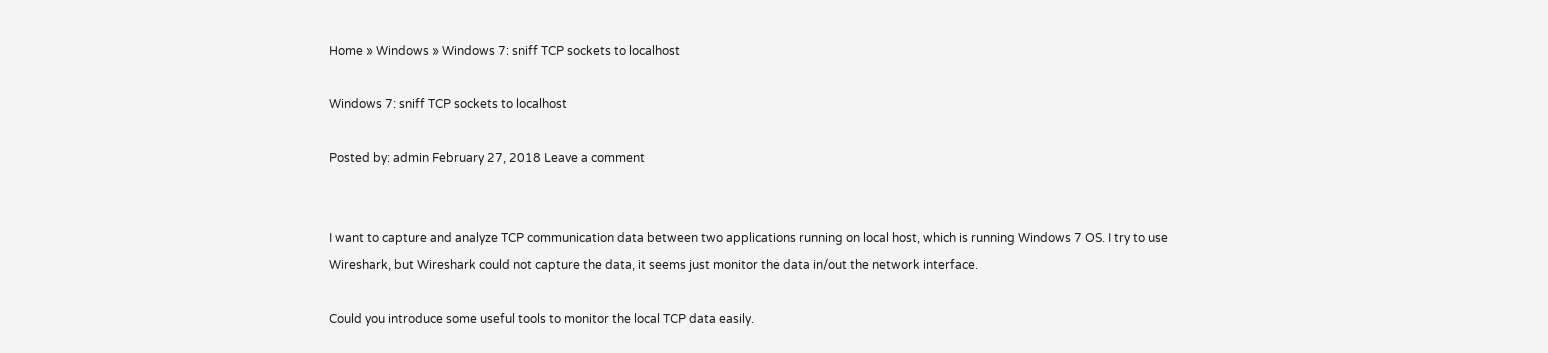Home » Windows » Windows 7: sniff TCP sockets to localhost

Windows 7: sniff TCP sockets to localhost

Posted by: admin February 27, 2018 Leave a comment


I want to capture and analyze TCP communication data between two applications running on local host, which is running Windows 7 OS. I try to use Wireshark, but Wireshark could not capture the data, it seems just monitor the data in/out the network interface.

Could you introduce some useful tools to monitor the local TCP data easily.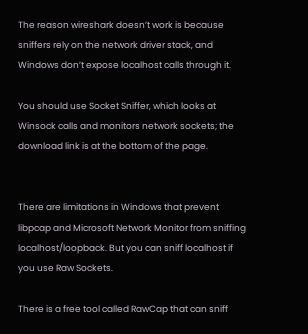The reason wireshark doesn’t work is because sniffers rely on the network driver stack, and Windows don’t expose localhost calls through it.

You should use Socket Sniffer, which looks at Winsock calls and monitors network sockets; the download link is at the bottom of the page.


There are limitations in Windows that prevent libpcap and Microsoft Network Monitor from sniffing localhost/loopback. But you can sniff localhost if you use Raw Sockets.

There is a free tool called RawCap that can sniff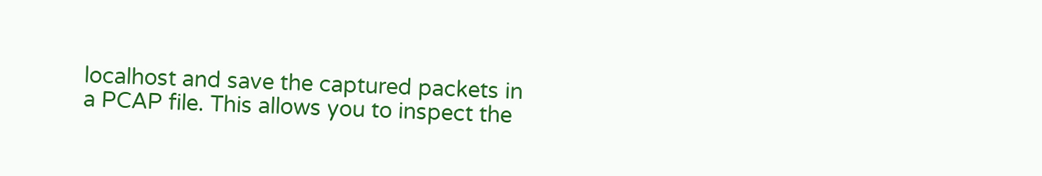localhost and save the captured packets in a PCAP file. This allows you to inspect the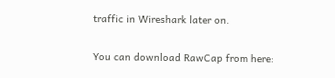traffic in Wireshark later on.

You can download RawCap from here: